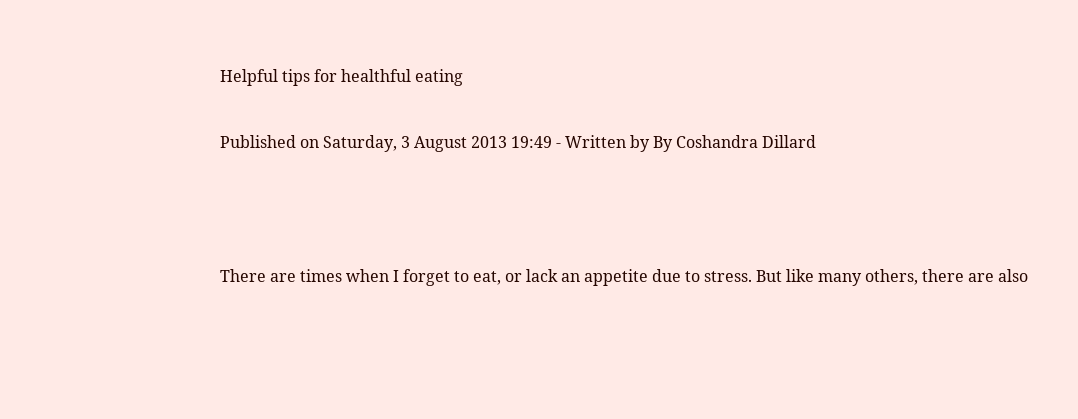Helpful tips for healthful eating

Published on Saturday, 3 August 2013 19:49 - Written by By Coshandra Dillard



There are times when I forget to eat, or lack an appetite due to stress. But like many others, there are also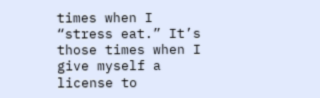times when I “stress eat.” It’s those times when I give myself a license to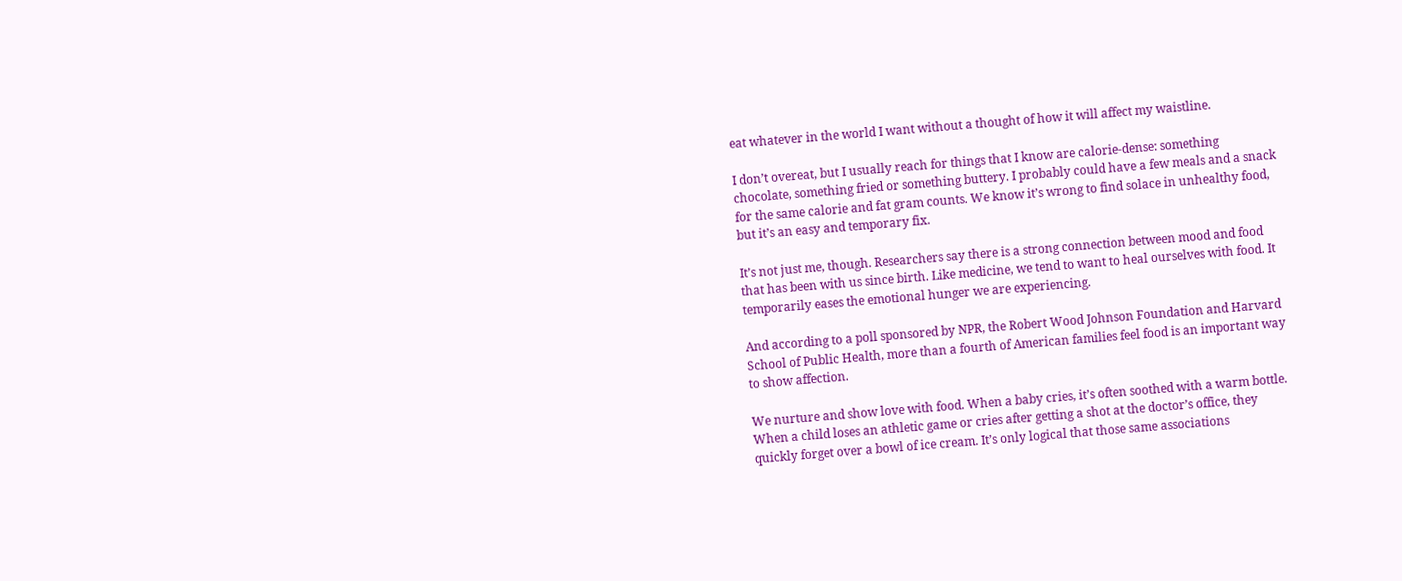eat whatever in the world I want without a thought of how it will affect my waistline.

I don’t overeat, but I usually reach for things that I know are calorie-dense: something chocolate, something fried or something buttery. I probably could have a few meals and a snack for the same calorie and fat gram counts. We know it’s wrong to find solace in unhealthy food, but it’s an easy and temporary fix.

It’s not just me, though. Researchers say there is a strong connection between mood and food that has been with us since birth. Like medicine, we tend to want to heal ourselves with food. It temporarily eases the emotional hunger we are experiencing.

And according to a poll sponsored by NPR, the Robert Wood Johnson Foundation and Harvard School of Public Health, more than a fourth of American families feel food is an important way to show affection.

We nurture and show love with food. When a baby cries, it’s often soothed with a warm bottle. When a child loses an athletic game or cries after getting a shot at the doctor’s office, they quickly forget over a bowl of ice cream. It’s only logical that those same associations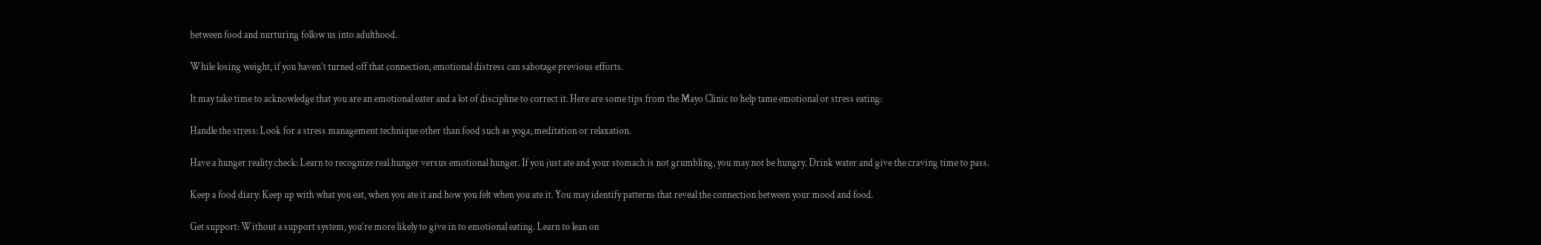between food and nurturing follow us into adulthood.

While losing weight, if you haven’t turned off that connection, emotional distress can sabotage previous efforts.

It may take time to acknowledge that you are an emotional eater and a lot of discipline to correct it. Here are some tips from the Mayo Clinic to help tame emotional or stress eating:

Handle the stress: Look for a stress management technique other than food such as yoga, meditation or relaxation.

Have a hunger reality check: Learn to recognize real hunger versus emotional hunger. If you just ate and your stomach is not grumbling, you may not be hungry. Drink water and give the craving time to pass.

Keep a food diary: Keep up with what you eat, when you ate it and how you felt when you ate it. You may identify patterns that reveal the connection between your mood and food.

Get support: Without a support system, you’re more likely to give in to emotional eating. Learn to lean on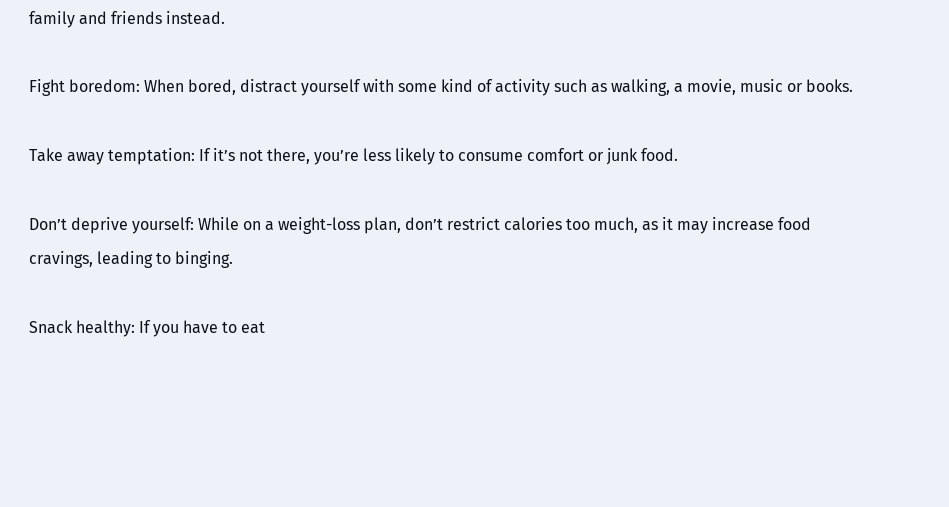family and friends instead.

Fight boredom: When bored, distract yourself with some kind of activity such as walking, a movie, music or books.

Take away temptation: If it’s not there, you’re less likely to consume comfort or junk food.

Don’t deprive yourself: While on a weight-loss plan, don’t restrict calories too much, as it may increase food cravings, leading to binging.

Snack healthy: If you have to eat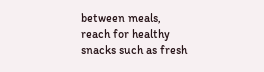between meals, reach for healthy snacks such as fresh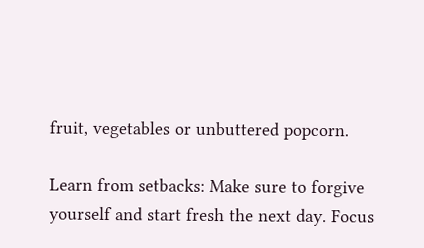fruit, vegetables or unbuttered popcorn.

Learn from setbacks: Make sure to forgive yourself and start fresh the next day. Focus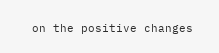on the positive changes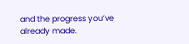and the progress you’ve already made.